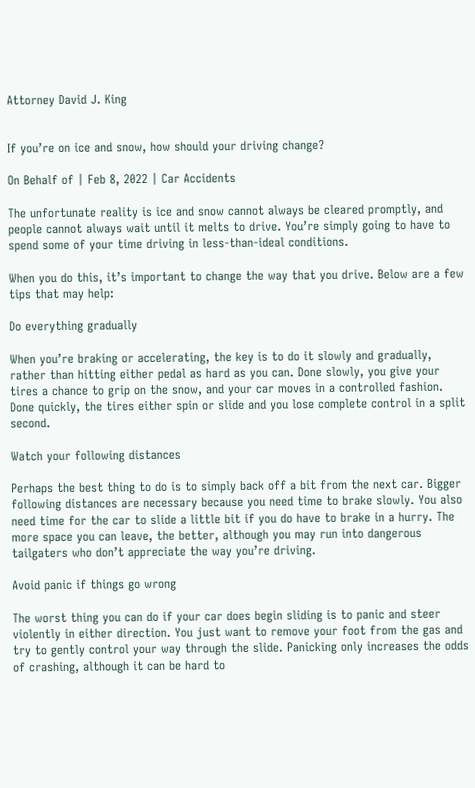Attorney David J. King


If you’re on ice and snow, how should your driving change?

On Behalf of | Feb 8, 2022 | Car Accidents

The unfortunate reality is ice and snow cannot always be cleared promptly, and people cannot always wait until it melts to drive. You’re simply going to have to spend some of your time driving in less-than-ideal conditions.

When you do this, it’s important to change the way that you drive. Below are a few tips that may help:

Do everything gradually

When you’re braking or accelerating, the key is to do it slowly and gradually, rather than hitting either pedal as hard as you can. Done slowly, you give your tires a chance to grip on the snow, and your car moves in a controlled fashion. Done quickly, the tires either spin or slide and you lose complete control in a split second.

Watch your following distances

Perhaps the best thing to do is to simply back off a bit from the next car. Bigger following distances are necessary because you need time to brake slowly. You also need time for the car to slide a little bit if you do have to brake in a hurry. The more space you can leave, the better, although you may run into dangerous tailgaters who don’t appreciate the way you’re driving.

Avoid panic if things go wrong

The worst thing you can do if your car does begin sliding is to panic and steer violently in either direction. You just want to remove your foot from the gas and try to gently control your way through the slide. Panicking only increases the odds of crashing, although it can be hard to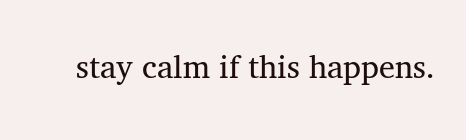stay calm if this happens.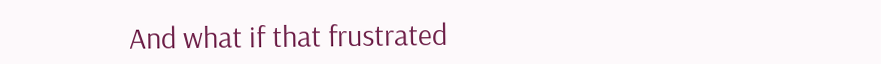And what if that frustrated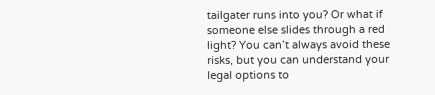tailgater runs into you? Or what if someone else slides through a red light? You can’t always avoid these risks, but you can understand your legal options to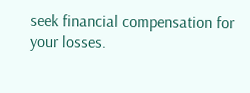seek financial compensation for your losses.